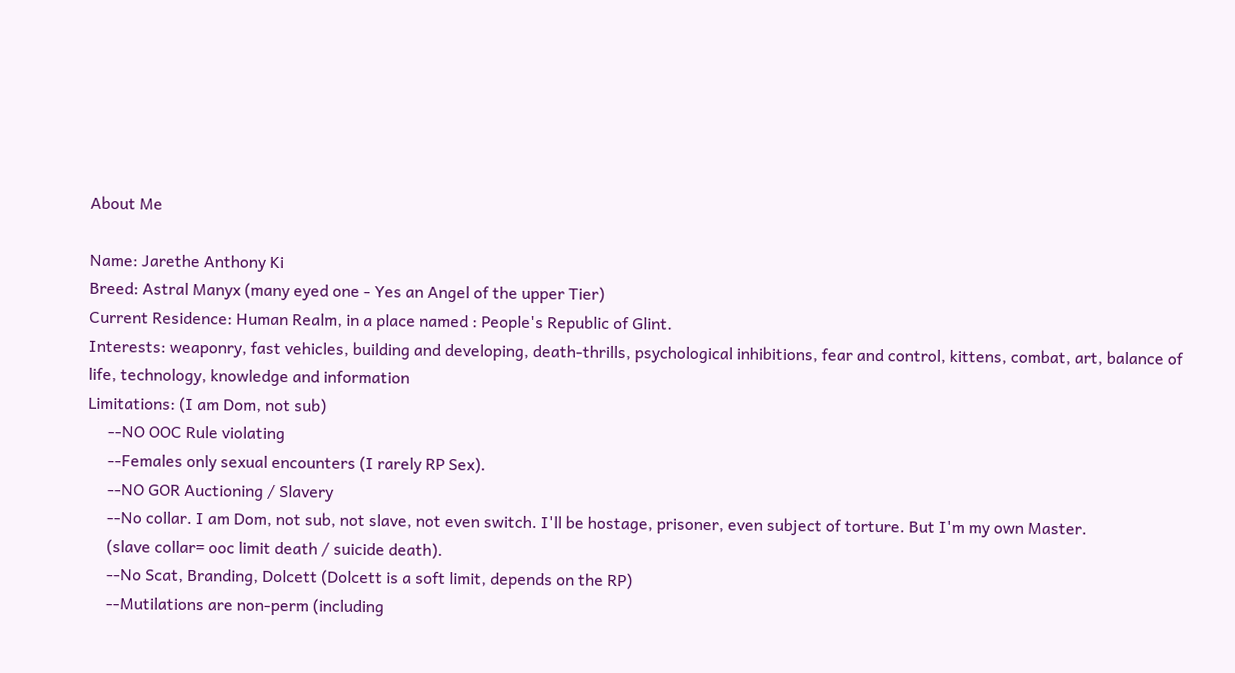About Me

Name: Jarethe Anthony Ki
Breed: Astral Manyx (many eyed one - Yes an Angel of the upper Tier)
Current Residence: Human Realm, in a place named : People's Republic of Glint.
Interests: weaponry, fast vehicles, building and developing, death-thrills, psychological inhibitions, fear and control, kittens, combat, art, balance of life, technology, knowledge and information
Limitations: (I am Dom, not sub)
     --NO OOC Rule violating
     --Females only sexual encounters (I rarely RP Sex).
     --NO GOR Auctioning / Slavery
     --No collar. I am Dom, not sub, not slave, not even switch. I'll be hostage, prisoner, even subject of torture. But I'm my own Master.
     (slave collar= ooc limit death / suicide death).
     --No Scat, Branding, Dolcett (Dolcett is a soft limit, depends on the RP)
     --Mutilations are non-perm (including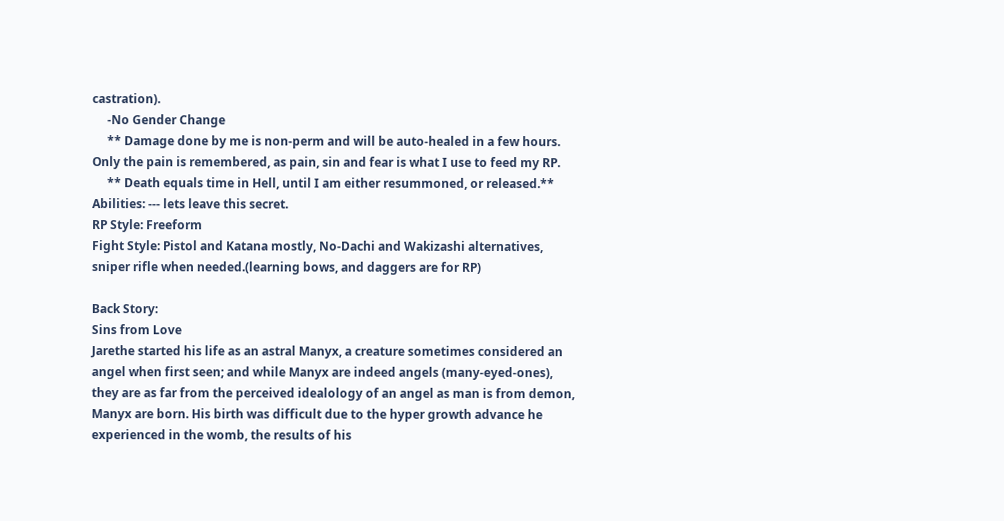castration).
     -No Gender Change
     ** Damage done by me is non-perm and will be auto-healed in a few hours. Only the pain is remembered, as pain, sin and fear is what I use to feed my RP.
     ** Death equals time in Hell, until I am either resummoned, or released.**
Abilities: --- lets leave this secret.
RP Style: Freeform
Fight Style: Pistol and Katana mostly, No-Dachi and Wakizashi alternatives, sniper rifle when needed.(learning bows, and daggers are for RP)

Back Story:
Sins from Love
Jarethe started his life as an astral Manyx, a creature sometimes considered an angel when first seen; and while Manyx are indeed angels (many-eyed-ones), they are as far from the perceived idealology of an angel as man is from demon, Manyx are born. His birth was difficult due to the hyper growth advance he experienced in the womb, the results of his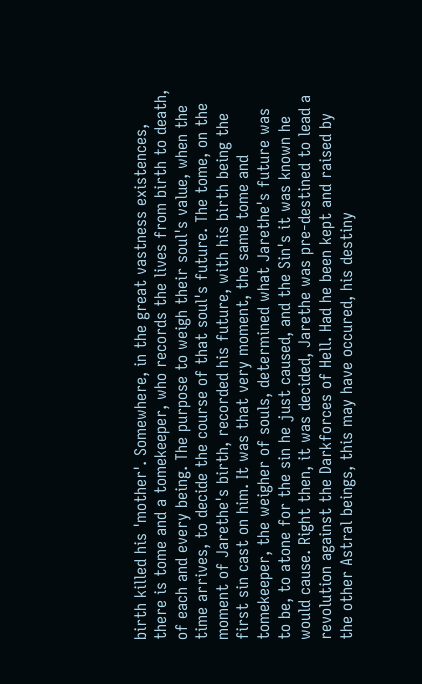birth killed his 'mother'. Somewhere, in the great vastness existences, there is tome and a tomekeeper, who records the lives from birth to death, of each and every being. The purpose to weigh their soul's value, when the time arrives, to decide the course of that soul's future. The tome, on the moment of Jarethe's birth, recorded his future, with his birth being the first sin cast on him. It was that very moment, the same tome and tomekeeper, the weigher of souls, determined what Jarethe's future was to be, to atone for the sin he just caused, and the Sin's it was known he would cause. Right then, it was decided, Jarethe was pre-destined to lead a revolution against the Darkforces of Hell. Had he been kept and raised by the other Astral beings, this may have occured, his destiny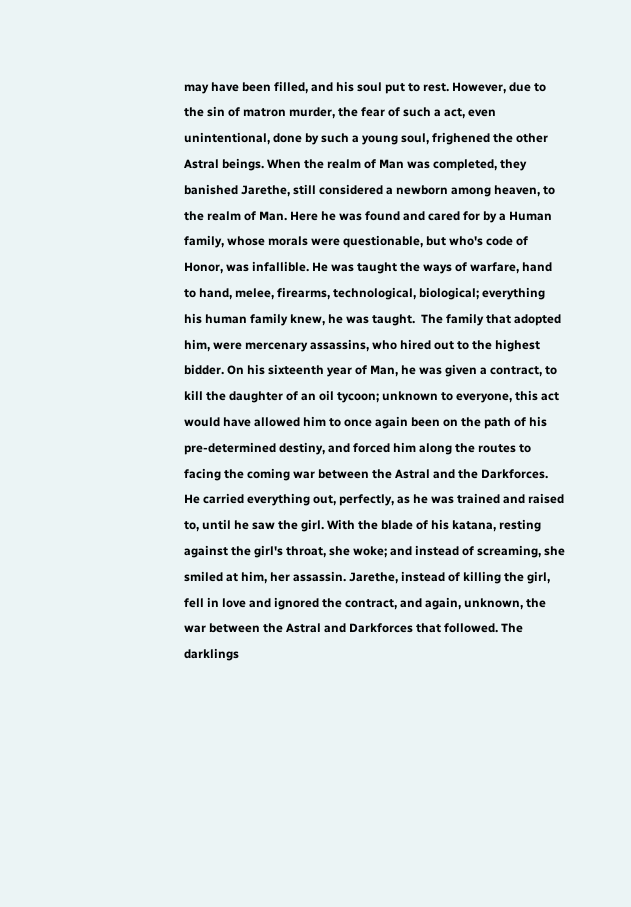may have been filled, and his soul put to rest. However, due to the sin of matron murder, the fear of such a act, even unintentional, done by such a young soul, frighened the other Astral beings. When the realm of Man was completed, they banished Jarethe, still considered a newborn among heaven, to the realm of Man. Here he was found and cared for by a Human family, whose morals were questionable, but who's code of Honor, was infallible. He was taught the ways of warfare, hand to hand, melee, firearms, technological, biological; everything his human family knew, he was taught.  The family that adopted him, were mercenary assassins, who hired out to the highest bidder. On his sixteenth year of Man, he was given a contract, to kill the daughter of an oil tycoon; unknown to everyone, this act would have allowed him to once again been on the path of his pre-determined destiny, and forced him along the routes to facing the coming war between the Astral and the Darkforces. He carried everything out, perfectly, as he was trained and raised to, until he saw the girl. With the blade of his katana, resting against the girl's throat, she woke; and instead of screaming, she smiled at him, her assassin. Jarethe, instead of killing the girl, fell in love and ignored the contract, and again, unknown, the war between the Astral and Darkforces that followed. The darklings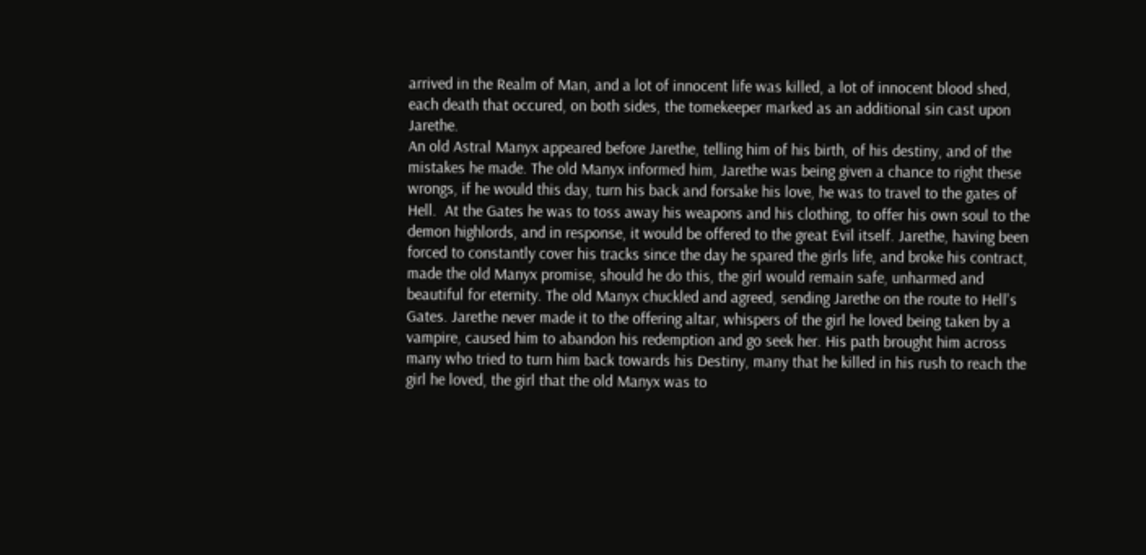arrived in the Realm of Man, and a lot of innocent life was killed, a lot of innocent blood shed, each death that occured, on both sides, the tomekeeper marked as an additional sin cast upon Jarethe.
An old Astral Manyx appeared before Jarethe, telling him of his birth, of his destiny, and of the mistakes he made. The old Manyx informed him, Jarethe was being given a chance to right these wrongs, if he would this day, turn his back and forsake his love, he was to travel to the gates of Hell.  At the Gates he was to toss away his weapons and his clothing, to offer his own soul to the demon highlords, and in response, it would be offered to the great Evil itself. Jarethe, having been forced to constantly cover his tracks since the day he spared the girls life, and broke his contract, made the old Manyx promise, should he do this, the girl would remain safe, unharmed and beautiful for eternity. The old Manyx chuckled and agreed, sending Jarethe on the route to Hell's Gates. Jarethe never made it to the offering altar, whispers of the girl he loved being taken by a vampire, caused him to abandon his redemption and go seek her. His path brought him across many who tried to turn him back towards his Destiny, many that he killed in his rush to reach the girl he loved, the girl that the old Manyx was to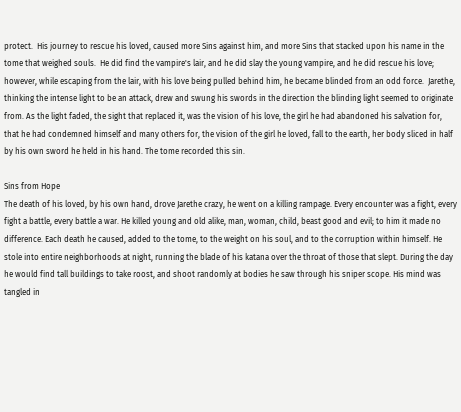protect.  His journey to rescue his loved, caused more Sins against him, and more Sins that stacked upon his name in the tome that weighed souls.  He did find the vampire's lair, and he did slay the young vampire, and he did rescue his love; however, while escaping from the lair, with his love being pulled behind him, he became blinded from an odd force.  Jarethe, thinking the intense light to be an attack, drew and swung his swords in the direction the blinding light seemed to originate from. As the light faded, the sight that replaced it, was the vision of his love, the girl he had abandoned his salvation for, that he had condemned himself and many others for, the vision of the girl he loved, fall to the earth, her body sliced in half by his own sword he held in his hand. The tome recorded this sin.

Sins from Hope
The death of his loved, by his own hand, drove Jarethe crazy, he went on a killing rampage. Every encounter was a fight, every fight a battle, every battle a war. He killed young and old alike, man, woman, child, beast good and evil; to him it made no difference. Each death he caused, added to the tome, to the weight on his soul, and to the corruption within himself. He stole into entire neighborhoods at night, running the blade of his katana over the throat of those that slept. During the day he would find tall buildings to take roost, and shoot randomly at bodies he saw through his sniper scope. His mind was tangled in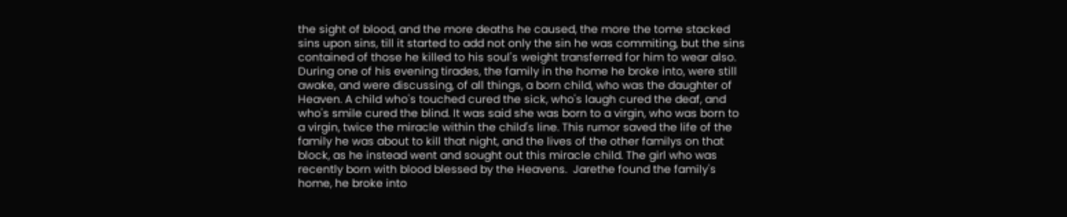the sight of blood, and the more deaths he caused, the more the tome stacked sins upon sins, till it started to add not only the sin he was commiting, but the sins contained of those he killed to his soul's weight transferred for him to wear also. During one of his evening tirades, the family in the home he broke into, were still awake, and were discussing, of all things, a born child, who was the daughter of Heaven. A child who's touched cured the sick, who's laugh cured the deaf, and who's smile cured the blind. It was said she was born to a virgin, who was born to a virgin, twice the miracle within the child's line. This rumor saved the life of the family he was about to kill that night, and the lives of the other familys on that block, as he instead went and sought out this miracle child. The girl who was recently born with blood blessed by the Heavens.  Jarethe found the family's home, he broke into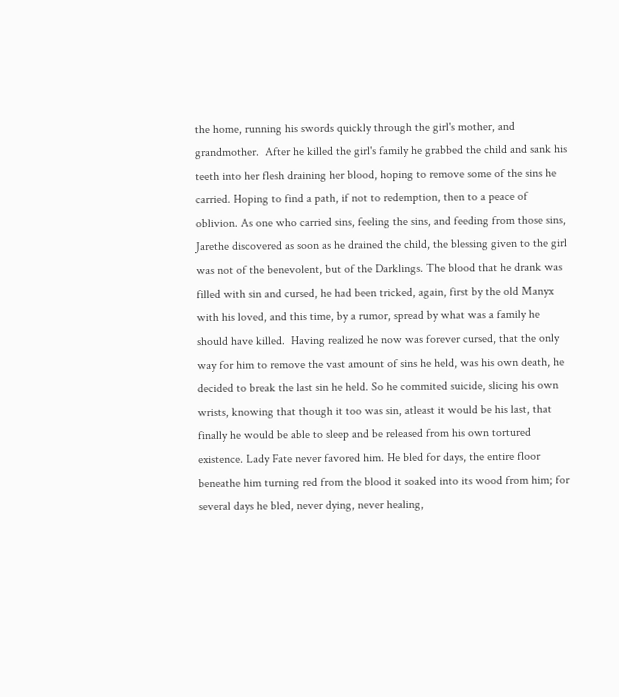the home, running his swords quickly through the girl's mother, and grandmother.  After he killed the girl's family he grabbed the child and sank his teeth into her flesh draining her blood, hoping to remove some of the sins he carried. Hoping to find a path, if not to redemption, then to a peace of oblivion. As one who carried sins, feeling the sins, and feeding from those sins, Jarethe discovered as soon as he drained the child, the blessing given to the girl was not of the benevolent, but of the Darklings. The blood that he drank was filled with sin and cursed, he had been tricked, again, first by the old Manyx with his loved, and this time, by a rumor, spread by what was a family he should have killed.  Having realized he now was forever cursed, that the only way for him to remove the vast amount of sins he held, was his own death, he decided to break the last sin he held. So he commited suicide, slicing his own wrists, knowing that though it too was sin, atleast it would be his last, that finally he would be able to sleep and be released from his own tortured existence. Lady Fate never favored him. He bled for days, the entire floor beneathe him turning red from the blood it soaked into its wood from him; for several days he bled, never dying, never healing,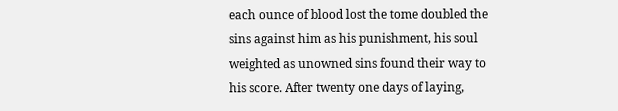each ounce of blood lost the tome doubled the sins against him as his punishment, his soul weighted as unowned sins found their way to his score. After twenty one days of laying,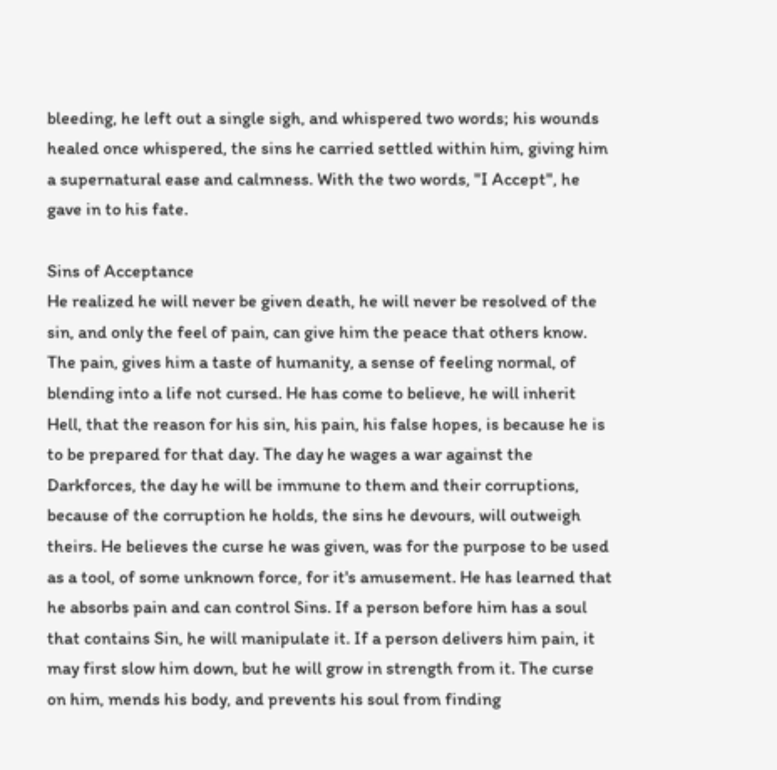bleeding, he left out a single sigh, and whispered two words; his wounds healed once whispered, the sins he carried settled within him, giving him a supernatural ease and calmness. With the two words, "I Accept", he gave in to his fate.

Sins of Acceptance
He realized he will never be given death, he will never be resolved of the sin, and only the feel of pain, can give him the peace that others know. The pain, gives him a taste of humanity, a sense of feeling normal, of blending into a life not cursed. He has come to believe, he will inherit Hell, that the reason for his sin, his pain, his false hopes, is because he is to be prepared for that day. The day he wages a war against the Darkforces, the day he will be immune to them and their corruptions, because of the corruption he holds, the sins he devours, will outweigh theirs. He believes the curse he was given, was for the purpose to be used as a tool, of some unknown force, for it's amusement. He has learned that he absorbs pain and can control Sins. If a person before him has a soul that contains Sin, he will manipulate it. If a person delivers him pain, it may first slow him down, but he will grow in strength from it. The curse on him, mends his body, and prevents his soul from finding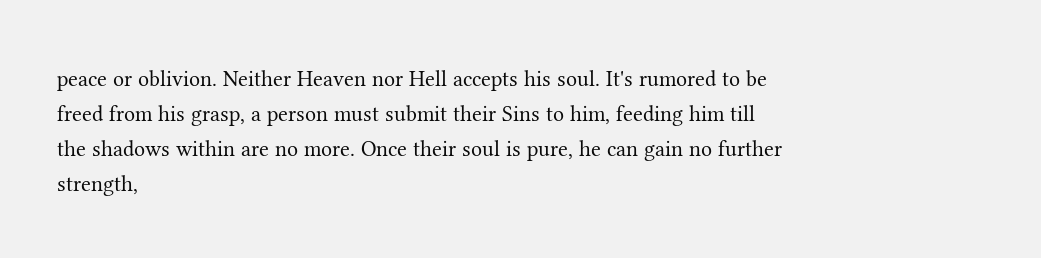peace or oblivion. Neither Heaven nor Hell accepts his soul. It's rumored to be freed from his grasp, a person must submit their Sins to him, feeding him till the shadows within are no more. Once their soul is pure, he can gain no further strength,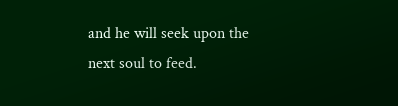and he will seek upon the next soul to feed.